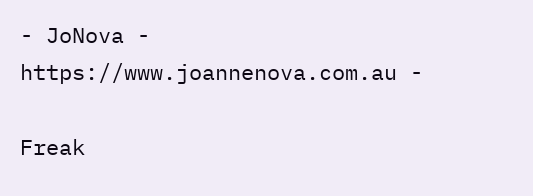- JoNova - https://www.joannenova.com.au -

Freak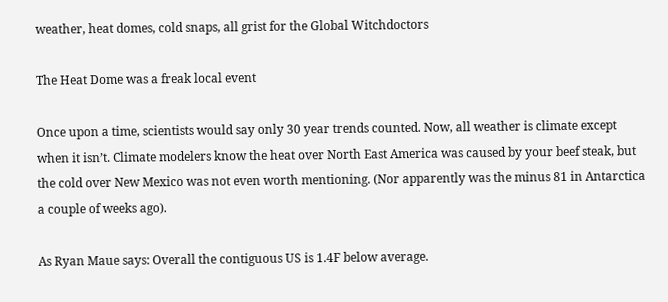weather, heat domes, cold snaps, all grist for the Global Witchdoctors

The Heat Dome was a freak local event

Once upon a time, scientists would say only 30 year trends counted. Now, all weather is climate except when it isn’t. Climate modelers know the heat over North East America was caused by your beef steak, but the cold over New Mexico was not even worth mentioning. (Nor apparently was the minus 81 in Antarctica a couple of weeks ago).

As Ryan Maue says: Overall the contiguous US is 1.4F below average.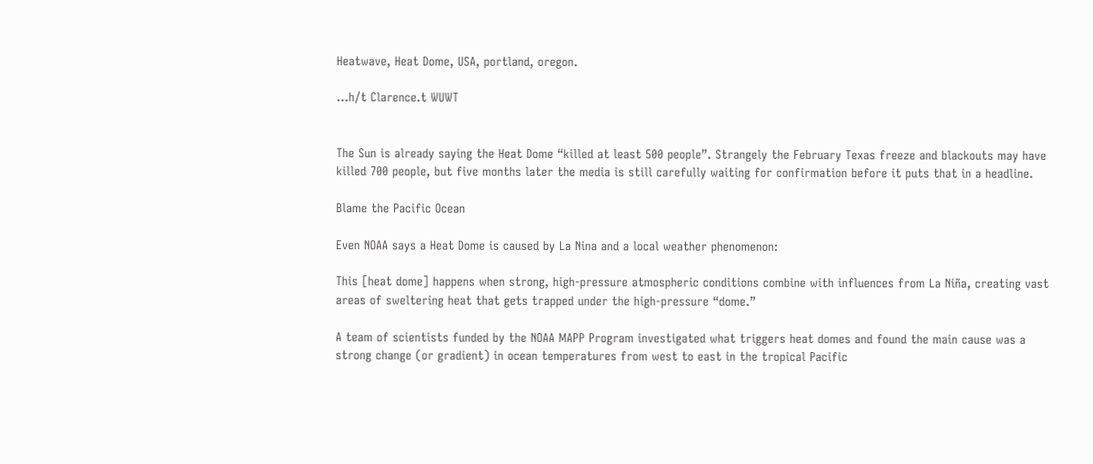Heatwave, Heat Dome, USA, portland, oregon.

…h/t Clarence.t WUWT


The Sun is already saying the Heat Dome “killed at least 500 people”. Strangely the February Texas freeze and blackouts may have killed 700 people, but five months later the media is still carefully waiting for confirmation before it puts that in a headline.

Blame the Pacific Ocean

Even NOAA says a Heat Dome is caused by La Nina and a local weather phenomenon:

This [heat dome] happens when strong, high-pressure atmospheric conditions combine with influences from La Niña, creating vast areas of sweltering heat that gets trapped under the high-pressure “dome.”

A team of scientists funded by the NOAA MAPP Program investigated what triggers heat domes and found the main cause was a strong change (or gradient) in ocean temperatures from west to east in the tropical Pacific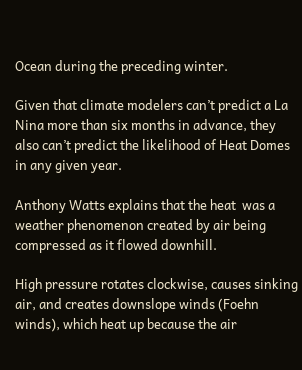Ocean during the preceding winter.

Given that climate modelers can’t predict a La Nina more than six months in advance, they also can’t predict the likelihood of Heat Domes in any given year.

Anthony Watts explains that the heat  was a weather phenomenon created by air being compressed as it flowed downhill.

High pressure rotates clockwise, causes sinking air, and creates downslope winds (Foehn winds), which heat up because the air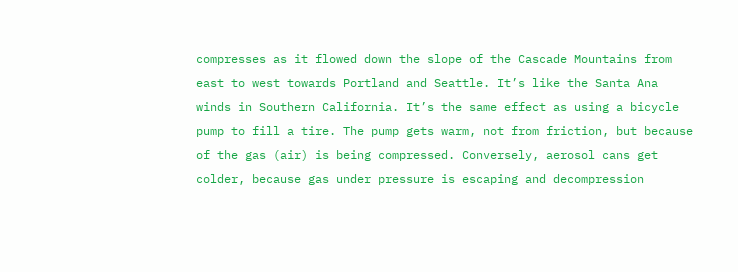compresses as it flowed down the slope of the Cascade Mountains from east to west towards Portland and Seattle. It’s like the Santa Ana winds in Southern California. It’s the same effect as using a bicycle pump to fill a tire. The pump gets warm, not from friction, but because of the gas (air) is being compressed. Conversely, aerosol cans get colder, because gas under pressure is escaping and decompression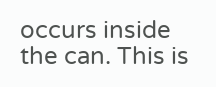occurs inside the can. This is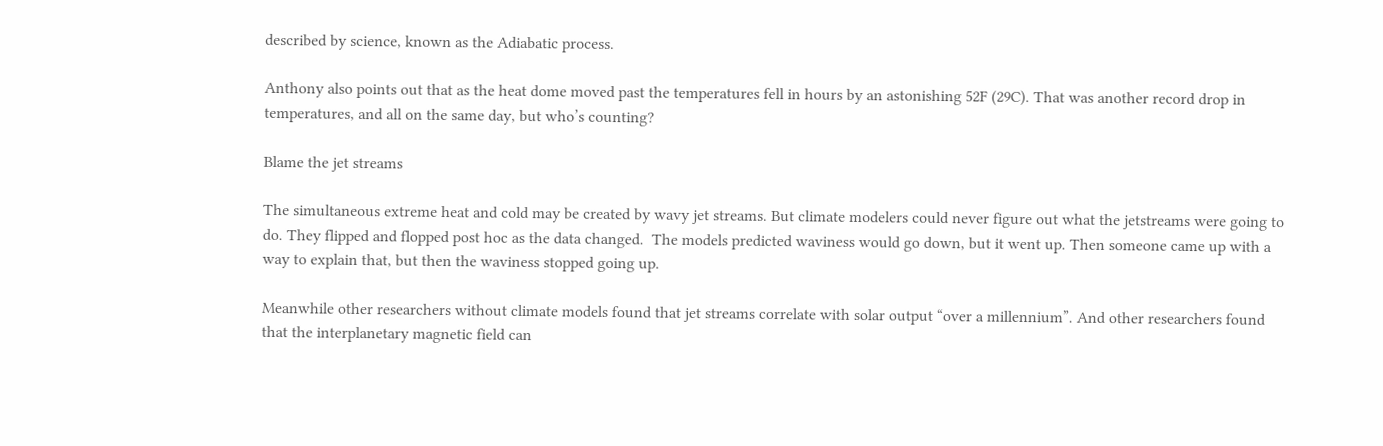described by science, known as the Adiabatic process.

Anthony also points out that as the heat dome moved past the temperatures fell in hours by an astonishing 52F (29C). That was another record drop in temperatures, and all on the same day, but who’s counting?

Blame the jet streams

The simultaneous extreme heat and cold may be created by wavy jet streams. But climate modelers could never figure out what the jetstreams were going to do. They flipped and flopped post hoc as the data changed.  The models predicted waviness would go down, but it went up. Then someone came up with a way to explain that, but then the waviness stopped going up.

Meanwhile other researchers without climate models found that jet streams correlate with solar output “over a millennium”. And other researchers found that the interplanetary magnetic field can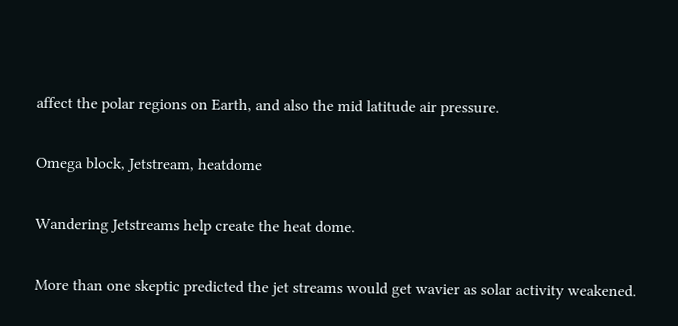affect the polar regions on Earth, and also the mid latitude air pressure.

Omega block, Jetstream, heatdome

Wandering Jetstreams help create the heat dome.

More than one skeptic predicted the jet streams would get wavier as solar activity weakened.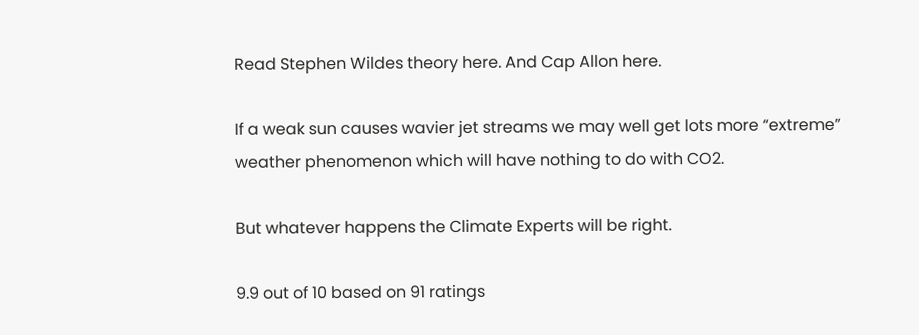Read Stephen Wildes theory here. And Cap Allon here.

If a weak sun causes wavier jet streams we may well get lots more “extreme” weather phenomenon which will have nothing to do with CO2.

But whatever happens the Climate Experts will be right.

9.9 out of 10 based on 91 ratings